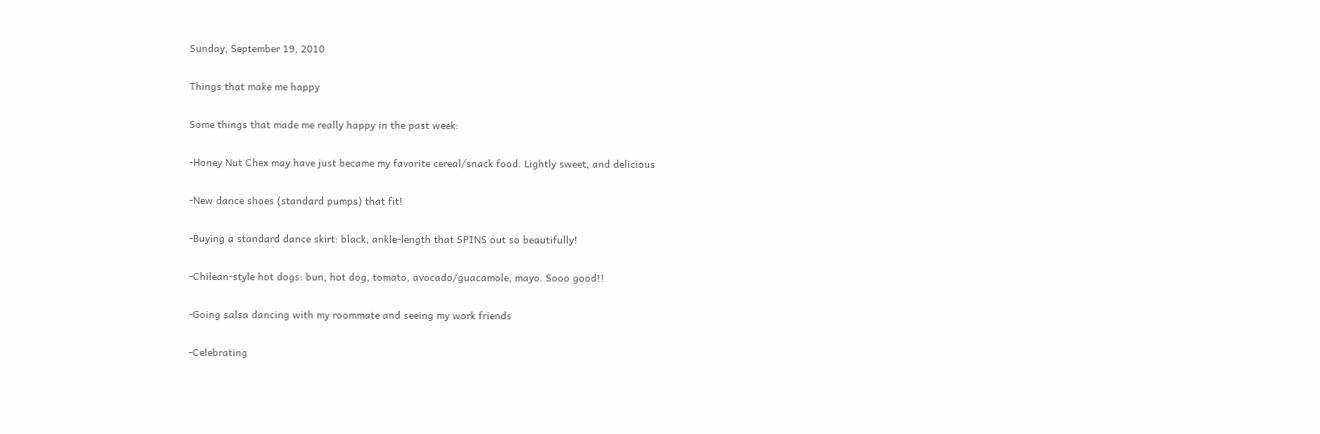Sunday, September 19, 2010

Things that make me happy

Some things that made me really happy in the past week:

-Honey Nut Chex may have just became my favorite cereal/snack food. Lightly sweet, and delicious

-New dance shoes (standard pumps) that fit!

-Buying a standard dance skirt: black, ankle-length that SPINS out so beautifully!

-Chilean-style hot dogs: bun, hot dog, tomato, avocado/guacamole, mayo. Sooo good!!

-Going salsa dancing with my roommate and seeing my work friends

-Celebrating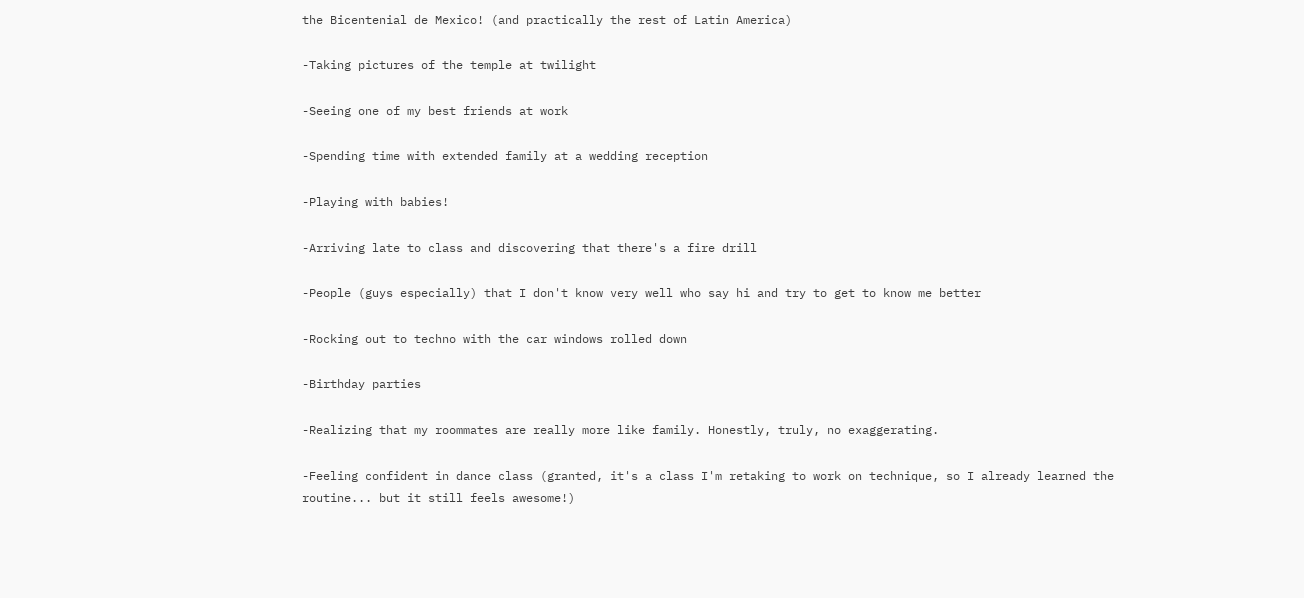the Bicentenial de Mexico! (and practically the rest of Latin America)

-Taking pictures of the temple at twilight

-Seeing one of my best friends at work

-Spending time with extended family at a wedding reception

-Playing with babies!

-Arriving late to class and discovering that there's a fire drill

-People (guys especially) that I don't know very well who say hi and try to get to know me better

-Rocking out to techno with the car windows rolled down

-Birthday parties

-Realizing that my roommates are really more like family. Honestly, truly, no exaggerating.

-Feeling confident in dance class (granted, it's a class I'm retaking to work on technique, so I already learned the routine... but it still feels awesome!)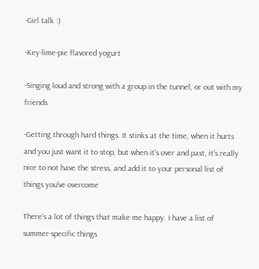-Girl talk :)

-Key-lime-pie flavored yogurt

-Singing loud and strong with a group in the tunnel, or out with my friends

-Getting through hard things. It stinks at the time, when it hurts and you just want it to stop, but when it's over and past, it's really nice to not have the stress, and add it to your personal list of things you've overcome

There's a lot of things that make me happy. I have a list of summer-specific things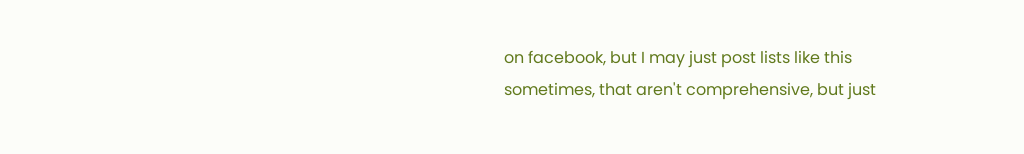on facebook, but I may just post lists like this sometimes, that aren't comprehensive, but just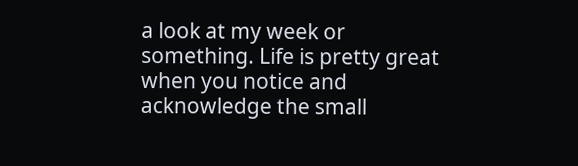a look at my week or something. Life is pretty great when you notice and acknowledge the small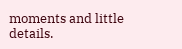moments and little details.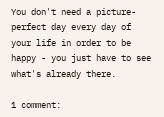You don't need a picture-perfect day every day of your life in order to be happy - you just have to see what's already there.

1 comment: